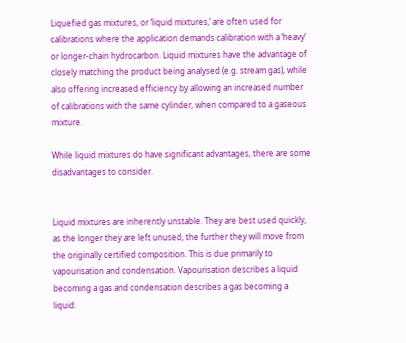Liquefied gas mixtures, or ‘liquid mixtures,’ are often used for calibrations where the application demands calibration with a ‘heavy’ or longer-chain hydrocarbon. Liquid mixtures have the advantage of closely matching the product being analysed (e.g. stream gas), while also offering increased efficiency by allowing an increased number of calibrations with the same cylinder, when compared to a gaseous mixture.

While liquid mixtures do have significant advantages, there are some disadvantages to consider.


Liquid mixtures are inherently unstable. They are best used quickly, as the longer they are left unused, the further they will move from the originally certified composition. This is due primarily to vapourisation and condensation. Vapourisation describes a liquid becoming a gas and condensation describes a gas becoming a liquid.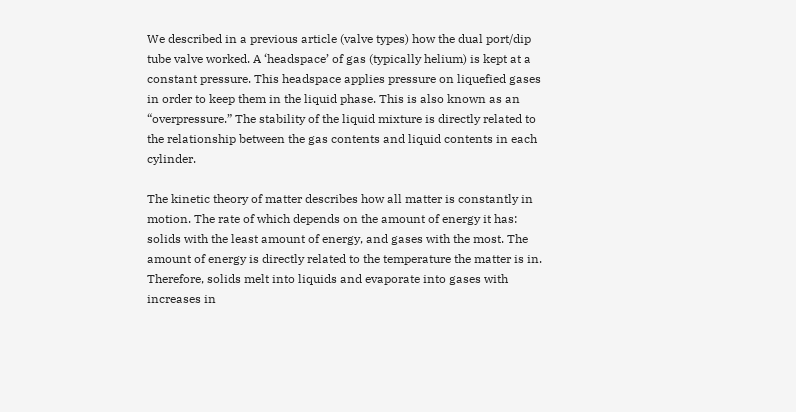We described in a previous article (valve types) how the dual port/dip tube valve worked. A ‘headspace’ of gas (typically helium) is kept at a constant pressure. This headspace applies pressure on liquefied gases in order to keep them in the liquid phase. This is also known as an “overpressure.” The stability of the liquid mixture is directly related to the relationship between the gas contents and liquid contents in each cylinder.

The kinetic theory of matter describes how all matter is constantly in motion. The rate of which depends on the amount of energy it has: solids with the least amount of energy, and gases with the most. The amount of energy is directly related to the temperature the matter is in. Therefore, solids melt into liquids and evaporate into gases with increases in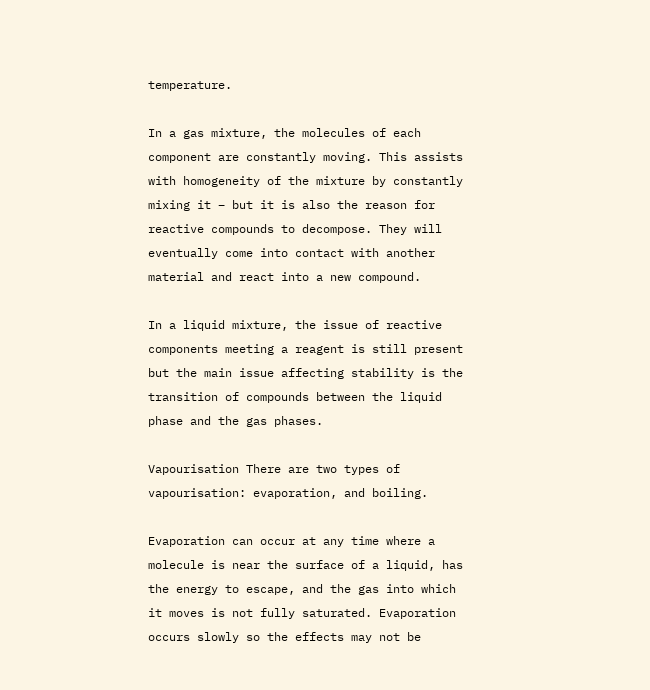temperature.

In a gas mixture, the molecules of each component are constantly moving. This assists with homogeneity of the mixture by constantly mixing it – but it is also the reason for reactive compounds to decompose. They will eventually come into contact with another material and react into a new compound.

In a liquid mixture, the issue of reactive components meeting a reagent is still present but the main issue affecting stability is the transition of compounds between the liquid phase and the gas phases.

Vapourisation There are two types of vapourisation: evaporation, and boiling.

Evaporation can occur at any time where a molecule is near the surface of a liquid, has the energy to escape, and the gas into which it moves is not fully saturated. Evaporation occurs slowly so the effects may not be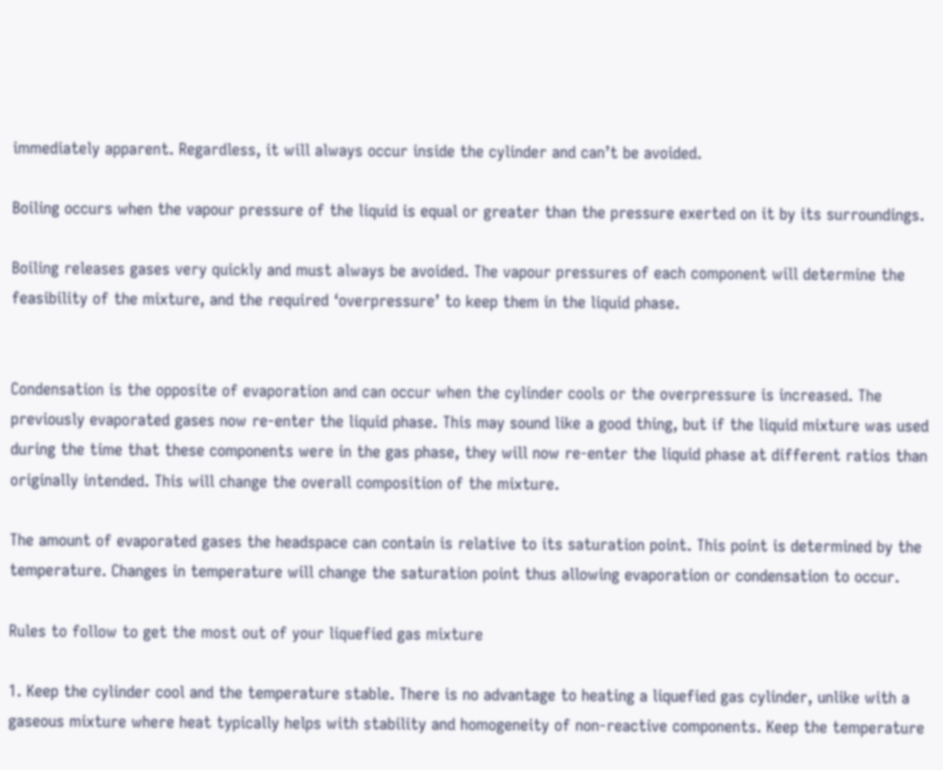immediately apparent. Regardless, it will always occur inside the cylinder and can’t be avoided.

Boiling occurs when the vapour pressure of the liquid is equal or greater than the pressure exerted on it by its surroundings.

Boiling releases gases very quickly and must always be avoided. The vapour pressures of each component will determine the feasibility of the mixture, and the required ‘overpressure’ to keep them in the liquid phase.


Condensation is the opposite of evaporation and can occur when the cylinder cools or the overpressure is increased. The previously evaporated gases now re-enter the liquid phase. This may sound like a good thing, but if the liquid mixture was used during the time that these components were in the gas phase, they will now re-enter the liquid phase at different ratios than originally intended. This will change the overall composition of the mixture.

The amount of evaporated gases the headspace can contain is relative to its saturation point. This point is determined by the temperature. Changes in temperature will change the saturation point thus allowing evaporation or condensation to occur.

Rules to follow to get the most out of your liquefied gas mixture

1. Keep the cylinder cool and the temperature stable. There is no advantage to heating a liquefied gas cylinder, unlike with a gaseous mixture where heat typically helps with stability and homogeneity of non-reactive components. Keep the temperature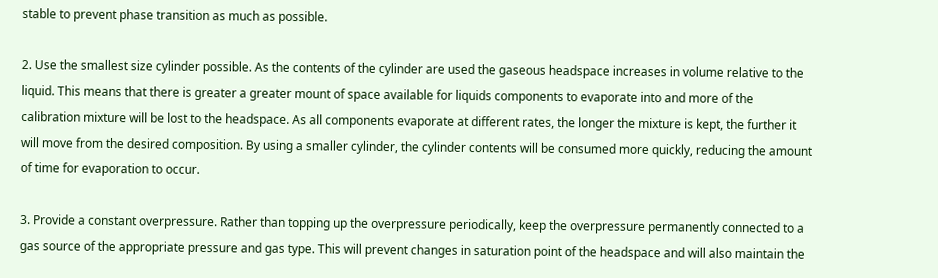stable to prevent phase transition as much as possible.

2. Use the smallest size cylinder possible. As the contents of the cylinder are used the gaseous headspace increases in volume relative to the liquid. This means that there is greater a greater mount of space available for liquids components to evaporate into and more of the calibration mixture will be lost to the headspace. As all components evaporate at different rates, the longer the mixture is kept, the further it will move from the desired composition. By using a smaller cylinder, the cylinder contents will be consumed more quickly, reducing the amount of time for evaporation to occur.

3. Provide a constant overpressure. Rather than topping up the overpressure periodically, keep the overpressure permanently connected to a gas source of the appropriate pressure and gas type. This will prevent changes in saturation point of the headspace and will also maintain the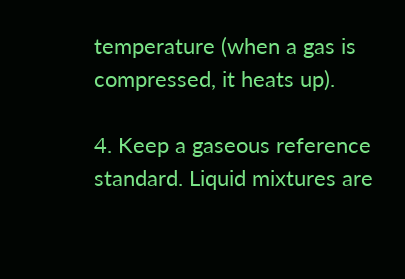temperature (when a gas is compressed, it heats up).

4. Keep a gaseous reference standard. Liquid mixtures are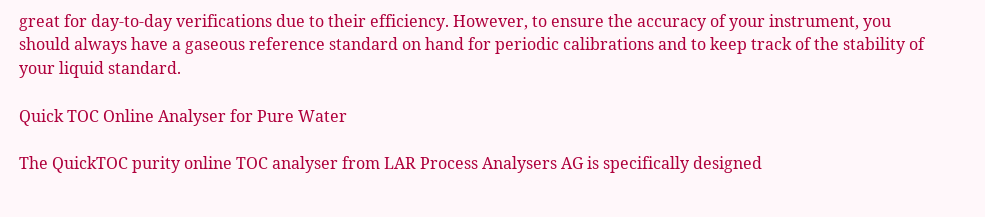great for day-to-day verifications due to their efficiency. However, to ensure the accuracy of your instrument, you should always have a gaseous reference standard on hand for periodic calibrations and to keep track of the stability of your liquid standard.

Quick TOC Online Analyser for Pure Water

The QuickTOC purity online TOC analyser from LAR Process Analysers AG is specifically designed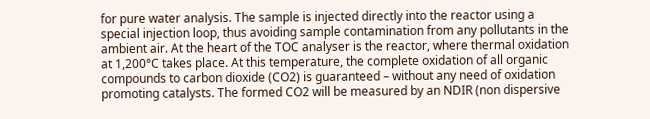for pure water analysis. The sample is injected directly into the reactor using a special injection loop, thus avoiding sample contamination from any pollutants in the ambient air. At the heart of the TOC analyser is the reactor, where thermal oxidation at 1,200°C takes place. At this temperature, the complete oxidation of all organic compounds to carbon dioxide (CO2) is guaranteed – without any need of oxidation promoting catalysts. The formed CO2 will be measured by an NDIR (non dispersive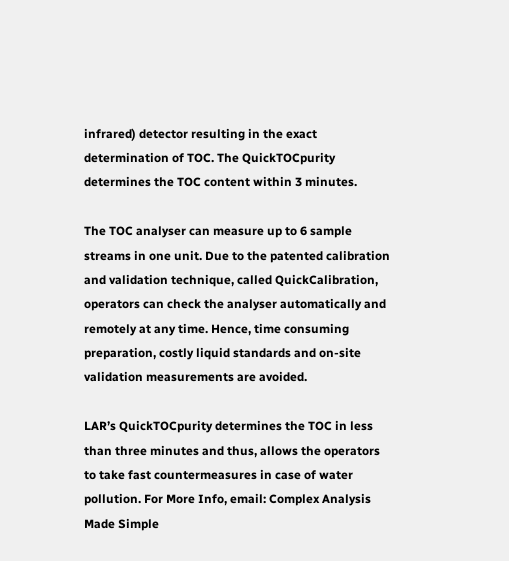infrared) detector resulting in the exact determination of TOC. The QuickTOCpurity determines the TOC content within 3 minutes.

The TOC analyser can measure up to 6 sample streams in one unit. Due to the patented calibration and validation technique, called QuickCalibration, operators can check the analyser automatically and remotely at any time. Hence, time consuming preparation, costly liquid standards and on-site validation measurements are avoided.

LAR’s QuickTOCpurity determines the TOC in less than three minutes and thus, allows the operators to take fast countermeasures in case of water pollution. For More Info, email: Complex Analysis Made Simple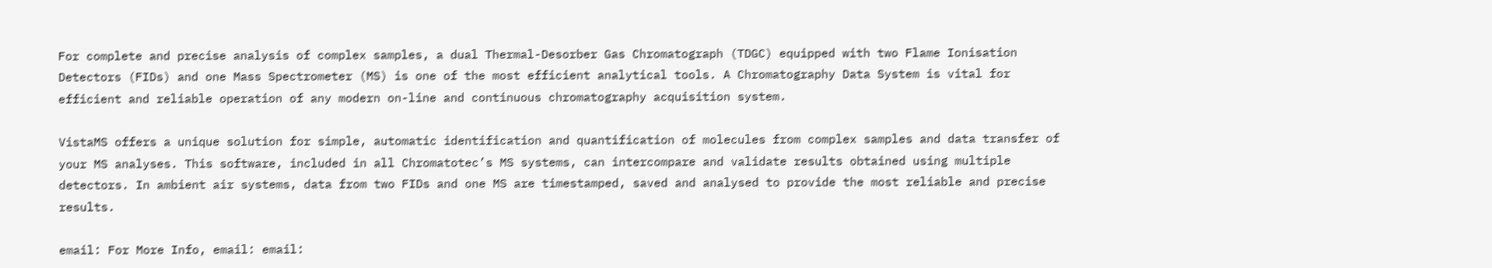For complete and precise analysis of complex samples, a dual Thermal-Desorber Gas Chromatograph (TDGC) equipped with two Flame Ionisation Detectors (FIDs) and one Mass Spectrometer (MS) is one of the most efficient analytical tools. A Chromatography Data System is vital for efficient and reliable operation of any modern on-line and continuous chromatography acquisition system.

VistaMS offers a unique solution for simple, automatic identification and quantification of molecules from complex samples and data transfer of your MS analyses. This software, included in all Chromatotec’s MS systems, can intercompare and validate results obtained using multiple detectors. In ambient air systems, data from two FIDs and one MS are timestamped, saved and analysed to provide the most reliable and precise results.

email: For More Info, email: email: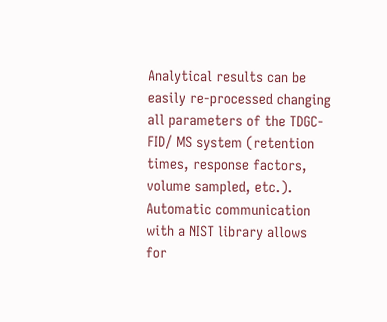Analytical results can be easily re-processed changing all parameters of the TDGC-FID/ MS system (retention times, response factors, volume sampled, etc.). Automatic communication with a NIST library allows for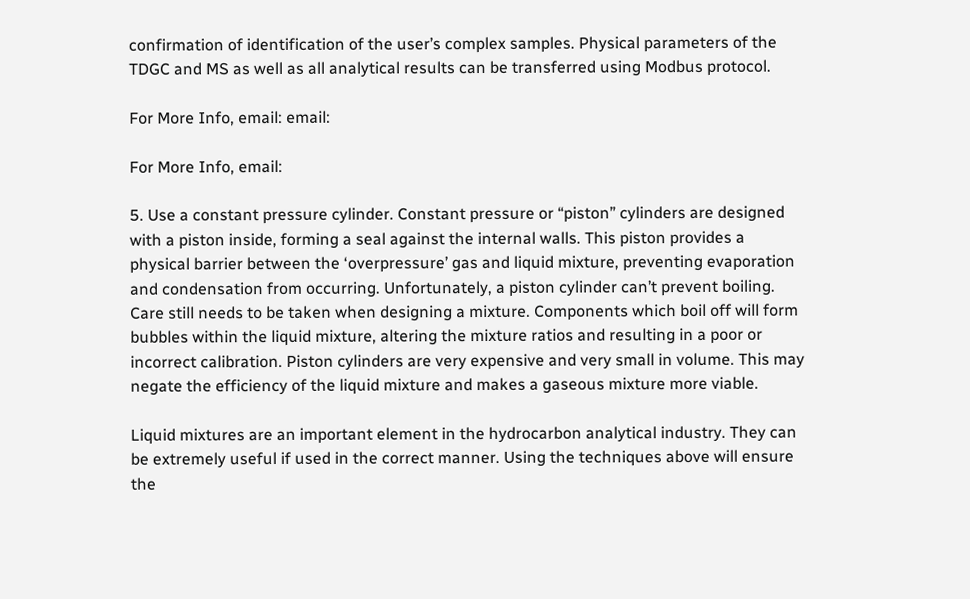confirmation of identification of the user’s complex samples. Physical parameters of the TDGC and MS as well as all analytical results can be transferred using Modbus protocol.

For More Info, email: email:

For More Info, email:

5. Use a constant pressure cylinder. Constant pressure or “piston” cylinders are designed with a piston inside, forming a seal against the internal walls. This piston provides a physical barrier between the ‘overpressure’ gas and liquid mixture, preventing evaporation and condensation from occurring. Unfortunately, a piston cylinder can’t prevent boiling. Care still needs to be taken when designing a mixture. Components which boil off will form bubbles within the liquid mixture, altering the mixture ratios and resulting in a poor or incorrect calibration. Piston cylinders are very expensive and very small in volume. This may negate the efficiency of the liquid mixture and makes a gaseous mixture more viable.

Liquid mixtures are an important element in the hydrocarbon analytical industry. They can be extremely useful if used in the correct manner. Using the techniques above will ensure the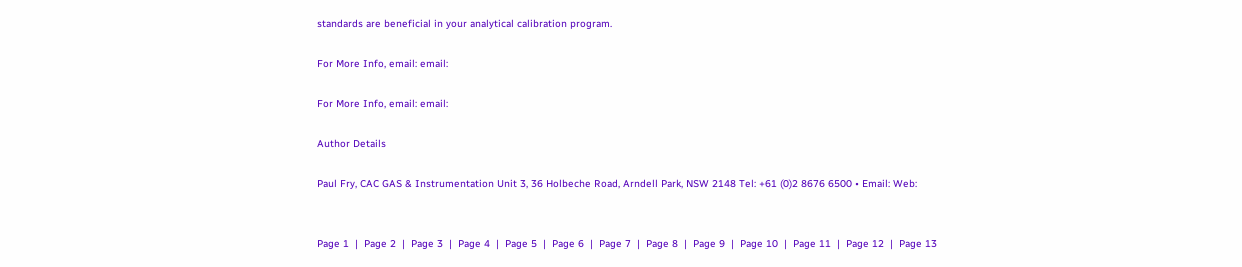standards are beneficial in your analytical calibration program.

For More Info, email: email:

For More Info, email: email:

Author Details

Paul Fry, CAC GAS & Instrumentation Unit 3, 36 Holbeche Road, Arndell Park, NSW 2148 Tel: +61 (0)2 8676 6500 • Email: Web:


Page 1  |  Page 2  |  Page 3  |  Page 4  |  Page 5  |  Page 6  |  Page 7  |  Page 8  |  Page 9  |  Page 10  |  Page 11  |  Page 12  |  Page 13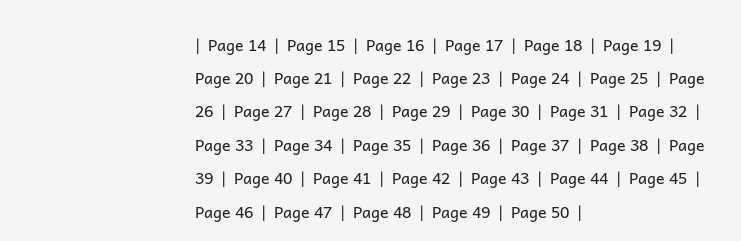|  Page 14  |  Page 15  |  Page 16  |  Page 17  |  Page 18  |  Page 19  |  Page 20  |  Page 21  |  Page 22  |  Page 23  |  Page 24  |  Page 25  |  Page 26  |  Page 27  |  Page 28  |  Page 29  |  Page 30  |  Page 31  |  Page 32  |  Page 33  |  Page 34  |  Page 35  |  Page 36  |  Page 37  |  Page 38  |  Page 39  |  Page 40  |  Page 41  |  Page 42  |  Page 43  |  Page 44  |  Page 45  |  Page 46  |  Page 47  |  Page 48  |  Page 49  |  Page 50  |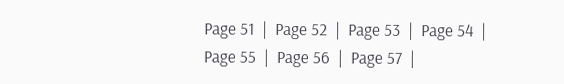Page 51  |  Page 52  |  Page 53  |  Page 54  |  Page 55  |  Page 56  |  Page 57  |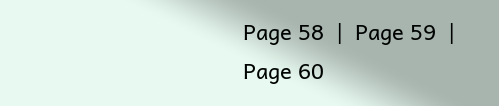Page 58  |  Page 59  |  Page 60